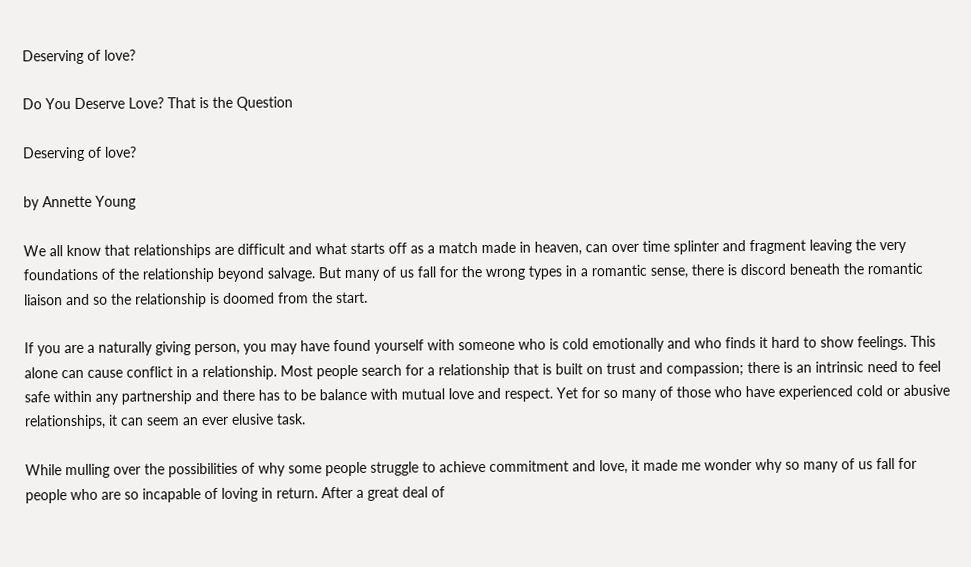Deserving of love?

Do You Deserve Love? That is the Question

Deserving of love?

by Annette Young

We all know that relationships are difficult and what starts off as a match made in heaven, can over time splinter and fragment leaving the very foundations of the relationship beyond salvage. But many of us fall for the wrong types in a romantic sense, there is discord beneath the romantic liaison and so the relationship is doomed from the start.

If you are a naturally giving person, you may have found yourself with someone who is cold emotionally and who finds it hard to show feelings. This alone can cause conflict in a relationship. Most people search for a relationship that is built on trust and compassion; there is an intrinsic need to feel safe within any partnership and there has to be balance with mutual love and respect. Yet for so many of those who have experienced cold or abusive relationships, it can seem an ever elusive task.

While mulling over the possibilities of why some people struggle to achieve commitment and love, it made me wonder why so many of us fall for people who are so incapable of loving in return. After a great deal of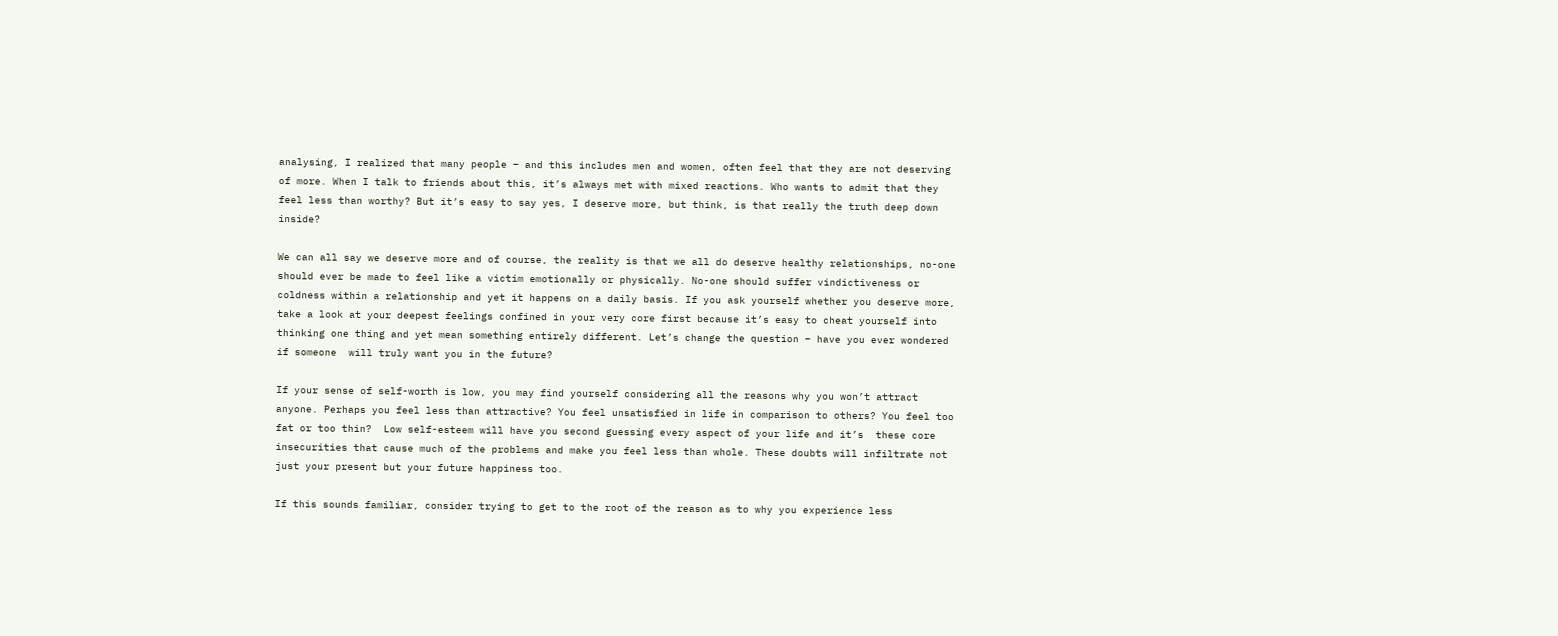analysing, I realized that many people – and this includes men and women, often feel that they are not deserving of more. When I talk to friends about this, it’s always met with mixed reactions. Who wants to admit that they feel less than worthy? But it’s easy to say yes, I deserve more, but think, is that really the truth deep down inside?

We can all say we deserve more and of course, the reality is that we all do deserve healthy relationships, no-one should ever be made to feel like a victim emotionally or physically. No-one should suffer vindictiveness or coldness within a relationship and yet it happens on a daily basis. If you ask yourself whether you deserve more, take a look at your deepest feelings confined in your very core first because it’s easy to cheat yourself into thinking one thing and yet mean something entirely different. Let’s change the question – have you ever wondered if someone  will truly want you in the future?

If your sense of self-worth is low, you may find yourself considering all the reasons why you won’t attract anyone. Perhaps you feel less than attractive? You feel unsatisfied in life in comparison to others? You feel too fat or too thin?  Low self-esteem will have you second guessing every aspect of your life and it’s  these core insecurities that cause much of the problems and make you feel less than whole. These doubts will infiltrate not just your present but your future happiness too.

If this sounds familiar, consider trying to get to the root of the reason as to why you experience less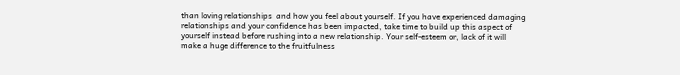than loving relationships  and how you feel about yourself. If you have experienced damaging relationships and your confidence has been impacted, take time to build up this aspect of yourself instead before rushing into a new relationship. Your self-esteem or, lack of it will make a huge difference to the fruitfulness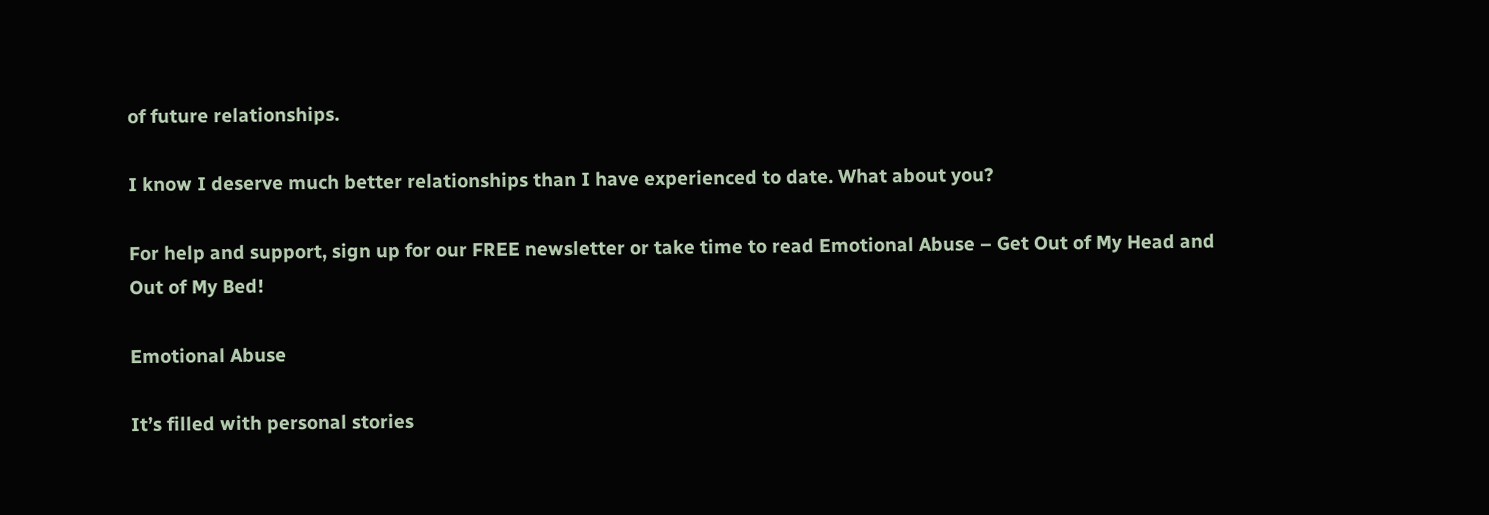of future relationships.

I know I deserve much better relationships than I have experienced to date. What about you?

For help and support, sign up for our FREE newsletter or take time to read Emotional Abuse – Get Out of My Head and Out of My Bed!

Emotional Abuse

It’s filled with personal stories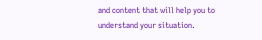and content that will help you to understand your situation.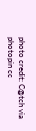photo credit: C@tch via photopin cc